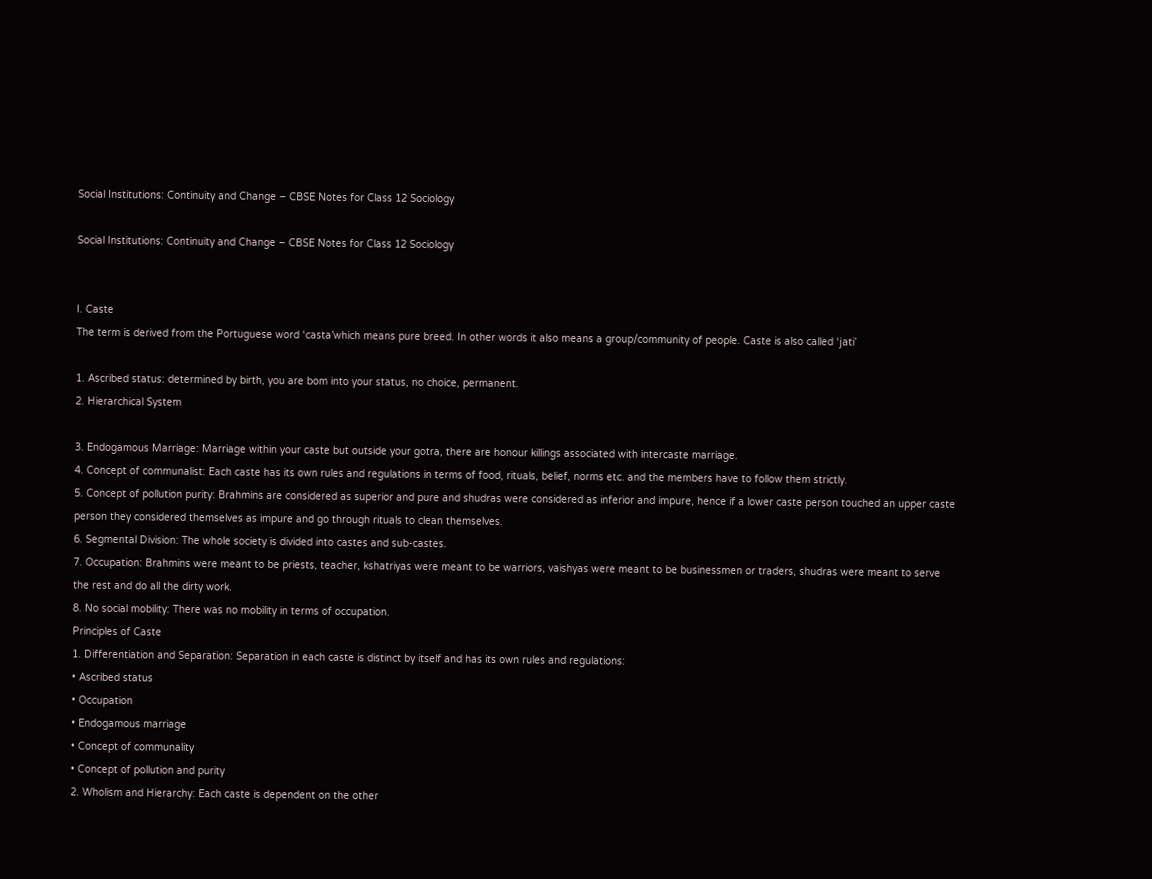Social Institutions: Continuity and Change – CBSE Notes for Class 12 Sociology

Social Institutions: Continuity and Change – CBSE Notes for Class 12 Sociology


I. Caste
The term is derived from the Portuguese word ‘casta’which means pure breed. In other words it also means a group/community of people. Caste is also called ‘jati’

1. Ascribed status: determined by birth, you are bom into your status, no choice, permanent.
2. Hierarchical System

3. Endogamous Marriage: Marriage within your caste but outside your gotra, there are honour killings associated with intercaste marriage.
4. Concept of communalist: Each caste has its own rules and regulations in terms of food, rituals, belief, norms etc. and the members have to follow them strictly.
5. Concept of pollution purity: Brahmins are considered as superior and pure and shudras were considered as inferior and impure, hence if a lower caste person touched an upper caste person they considered themselves as impure and go through rituals to clean themselves.
6. Segmental Division: The whole society is divided into castes and sub-castes.
7. Occupation: Brahmins were meant to be priests, teacher, kshatriyas were meant to be warriors, vaishyas were meant to be businessmen or traders, shudras were meant to serve the rest and do all the dirty work.
8. No social mobility: There was no mobility in terms of occupation.
Principles of Caste
1. Differentiation and Separation: Separation in each caste is distinct by itself and has its own rules and regulations:
• Ascribed status
• Occupation
• Endogamous marriage
• Concept of communality
• Concept of pollution and purity
2. Wholism and Hierarchy: Each caste is dependent on the other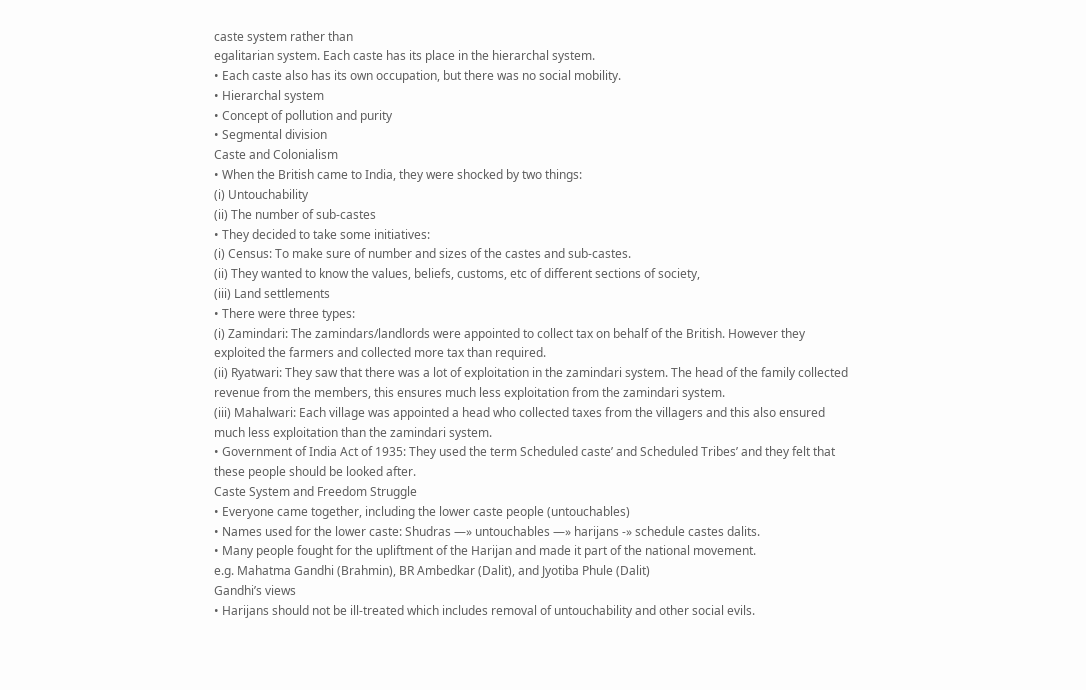caste system rather than
egalitarian system. Each caste has its place in the hierarchal system.
• Each caste also has its own occupation, but there was no social mobility.
• Hierarchal system
• Concept of pollution and purity
• Segmental division
Caste and Colonialism
• When the British came to India, they were shocked by two things:
(i) Untouchability
(ii) The number of sub-castes
• They decided to take some initiatives:
(i) Census: To make sure of number and sizes of the castes and sub-castes.
(ii) They wanted to know the values, beliefs, customs, etc of different sections of society,
(iii) Land settlements
• There were three types:
(i) Zamindari: The zamindars/landlords were appointed to collect tax on behalf of the British. However they exploited the farmers and collected more tax than required.
(ii) Ryatwari: They saw that there was a lot of exploitation in the zamindari system. The head of the family collected revenue from the members, this ensures much less exploitation from the zamindari system.
(iii) Mahalwari: Each village was appointed a head who collected taxes from the villagers and this also ensured much less exploitation than the zamindari system.
• Government of India Act of 1935: They used the term Scheduled caste’ and Scheduled Tribes’ and they felt that these people should be looked after.
Caste System and Freedom Struggle
• Everyone came together, including the lower caste people (untouchables)
• Names used for the lower caste: Shudras —» untouchables —» harijans -» schedule castes dalits.
• Many people fought for the upliftment of the Harijan and made it part of the national movement.
e.g. Mahatma Gandhi (Brahmin), BR Ambedkar (Dalit), and Jyotiba Phule (Dalit)
Gandhi’s views
• Harijans should not be ill-treated which includes removal of untouchability and other social evils.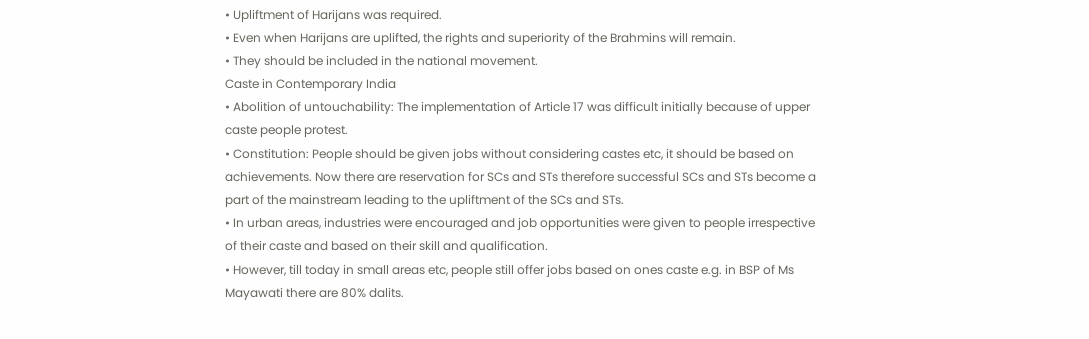• Upliftment of Harijans was required.
• Even when Harijans are uplifted, the rights and superiority of the Brahmins will remain.
• They should be included in the national movement.
Caste in Contemporary India
• Abolition of untouchability: The implementation of Article 17 was difficult initially because of upper caste people protest.
• Constitution: People should be given jobs without considering castes etc, it should be based on achievements. Now there are reservation for SCs and STs therefore successful SCs and STs become a part of the mainstream leading to the upliftment of the SCs and STs.
• In urban areas, industries were encouraged and job opportunities were given to people irrespective of their caste and based on their skill and qualification.
• However, till today in small areas etc, people still offer jobs based on ones caste e.g. in BSP of Ms Mayawati there are 80% dalits.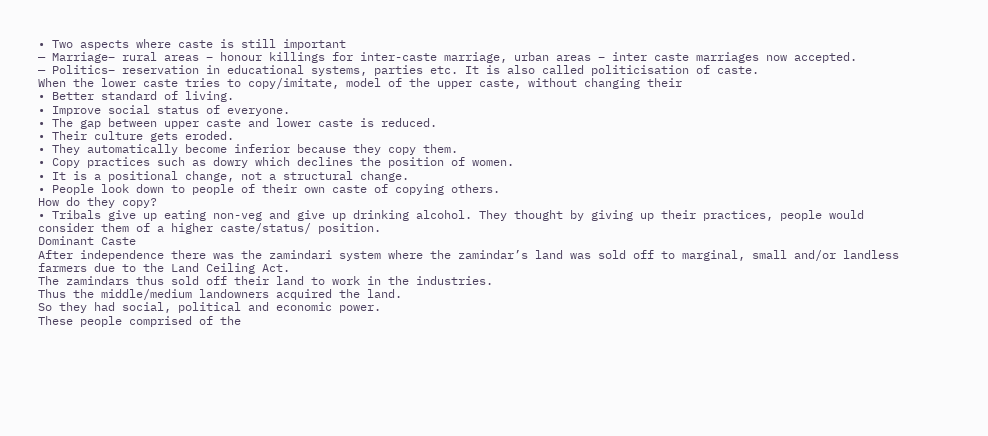• Two aspects where caste is still important
— Marriage– rural areas – honour killings for inter-caste marriage, urban areas – inter caste marriages now accepted.
— Politics– reservation in educational systems, parties etc. It is also called politicisation of caste.
When the lower caste tries to copy/imitate, model of the upper caste, without changing their
• Better standard of living.
• Improve social status of everyone.
• The gap between upper caste and lower caste is reduced.
• Their culture gets eroded.
• They automatically become inferior because they copy them.
• Copy practices such as dowry which declines the position of women.
• It is a positional change, not a structural change.
• People look down to people of their own caste of copying others.
How do they copy?
• Tribals give up eating non-veg and give up drinking alcohol. They thought by giving up their practices, people would consider them of a higher caste/status/ position.
Dominant Caste
After independence there was the zamindari system where the zamindar’s land was sold off to marginal, small and/or landless farmers due to the Land Ceiling Act.
The zamindars thus sold off their land to work in the industries.
Thus the middle/medium landowners acquired the land.
So they had social, political and economic power.
These people comprised of the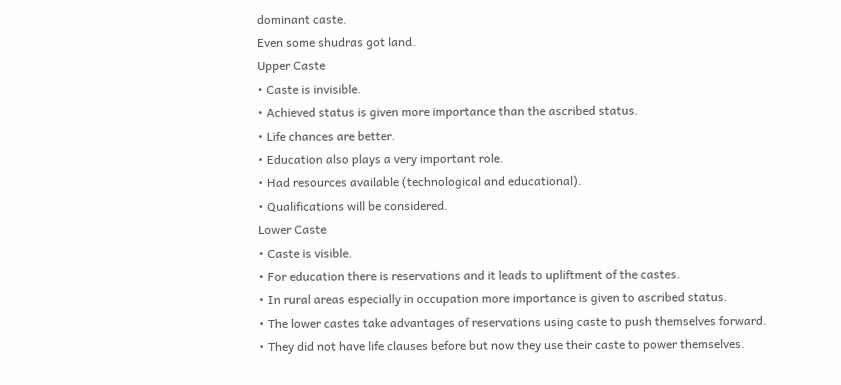dominant caste.
Even some shudras got land.
Upper Caste
• Caste is invisible.
• Achieved status is given more importance than the ascribed status.
• Life chances are better.
• Education also plays a very important role.
• Had resources available (technological and educational).
• Qualifications will be considered.
Lower Caste
• Caste is visible.
• For education there is reservations and it leads to upliftment of the castes.
• In rural areas especially in occupation more importance is given to ascribed status.
• The lower castes take advantages of reservations using caste to push themselves forward.
• They did not have life clauses before but now they use their caste to power themselves.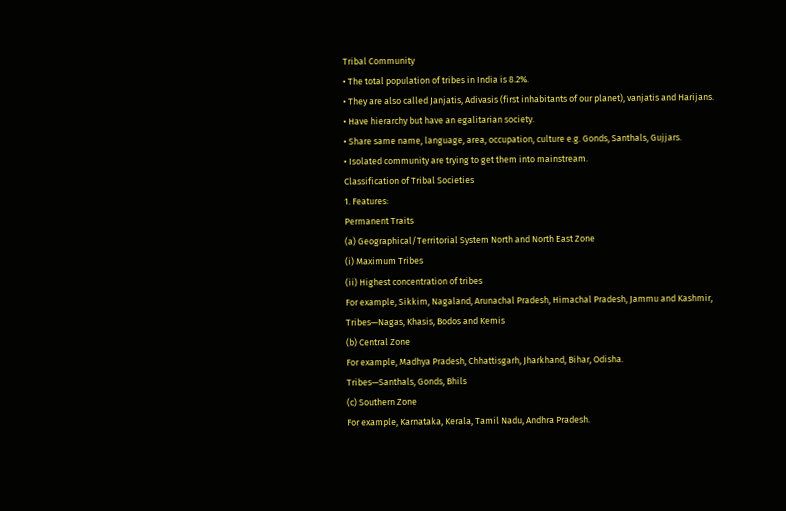Tribal Community
• The total population of tribes in India is 8.2%.
• They are also called Janjatis, Adivasis (first inhabitants of our planet), vanjatis and Harijans.
• Have hierarchy but have an egalitarian society.
• Share same name, language, area, occupation, culture e.g. Gonds, Santhals, Gujjars.
• Isolated community are trying to get them into mainstream.
Classification of Tribal Societies
1. Features:
Permanent Traits
(a) Geographical/Territorial System North and North East Zone
(i) Maximum Tribes
(ii) Highest concentration of tribes
For example, Sikkim, Nagaland, Arunachal Pradesh, Himachal Pradesh, Jammu and Kashmir,
Tribes—Nagas, Khasis, Bodos and Kemis
(b) Central Zone
For example, Madhya Pradesh, Chhattisgarh, Jharkhand, Bihar, Odisha.
Tribes—Santhals, Gonds, Bhils
(c) Southern Zone
For example, Karnataka, Kerala, Tamil Nadu, Andhra Pradesh.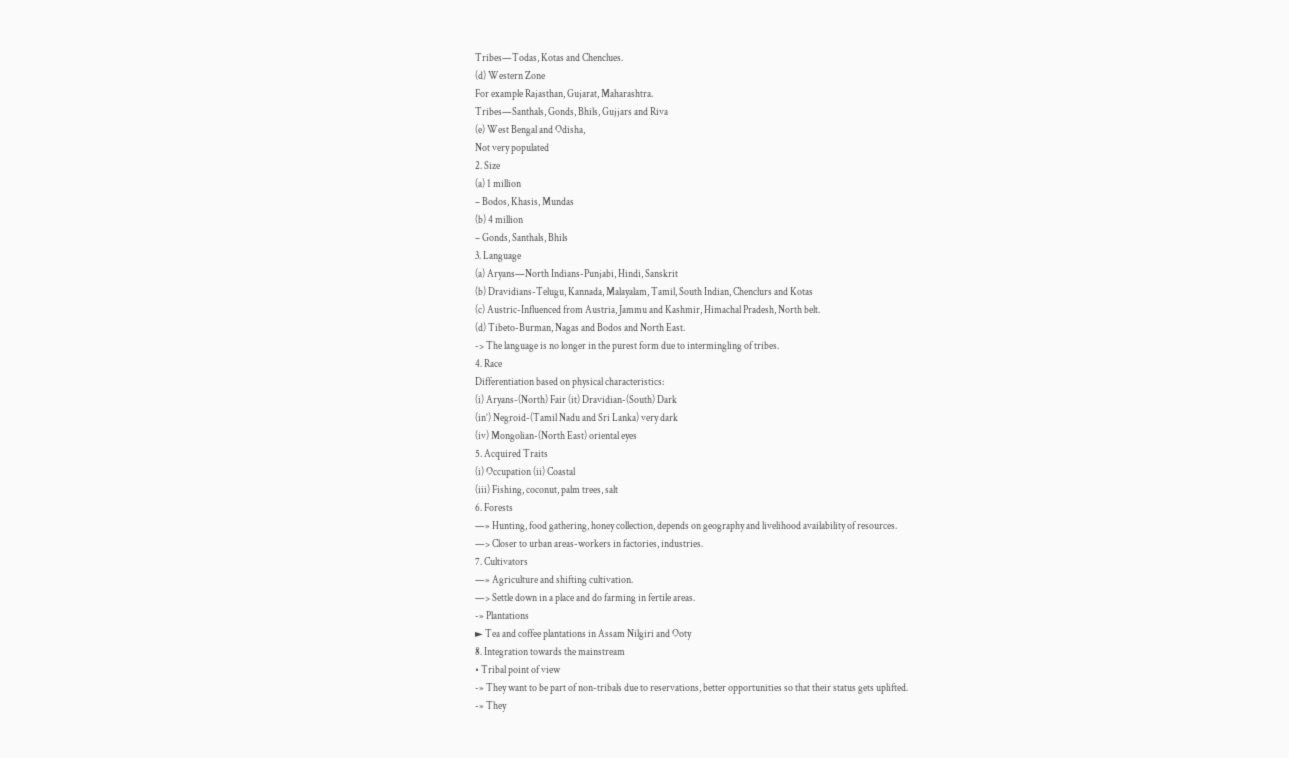Tribes—Todas, Kotas and Chenclues.
(d) Western Zone
For example Rajasthan, Gujarat, Maharashtra.
Tribes—Santhals, Gonds, Bhils, Gujjars and Riva
(e) West Bengal and Odisha,
Not very populated
2. Size
(a) 1 million
– Bodos, Khasis, Mundas
(b) 4 million
– Gonds, Santhals, Bhils
3. Language
(a) Aryans—North Indians-Punjabi, Hindi, Sanskrit
(b) Dravidians-Telugu, Kannada, Malayalam, Tamil, South Indian, Chenclurs and Kotas
(c) Austric-Influenced from Austria, Jammu and Kashmir, Himachal Pradesh, North belt.
(d) Tibeto-Burman, Nagas and Bodos and North East.
-> The language is no longer in the purest form due to intermingling of tribes.
4. Race
Differentiation based on physical characteristics:
(i) Aryans-(North) Fair (it) Dravidian-(South) Dark
(in’) Negroid-(Tamil Nadu and Sri Lanka) very dark
(iv) Mongolian-(North East) oriental eyes
5. Acquired Traits
(i) Occupation (ii) Coastal
(iii) Fishing, coconut, palm trees, salt
6. Forests
—» Hunting, food gathering, honey collection, depends on geography and livelihood availability of resources.
—> Closer to urban areas-workers in factories, industries.
7. Cultivators
—» Agriculture and shifting cultivation.
—> Settle down in a place and do farming in fertile areas.
-» Plantations
► Tea and coffee plantations in Assam Nilgiri and Ooty
8. Integration towards the mainstream
• Tribal point of view
-» They want to be part of non-tribals due to reservations, better opportunities so that their status gets uplifted.
-» They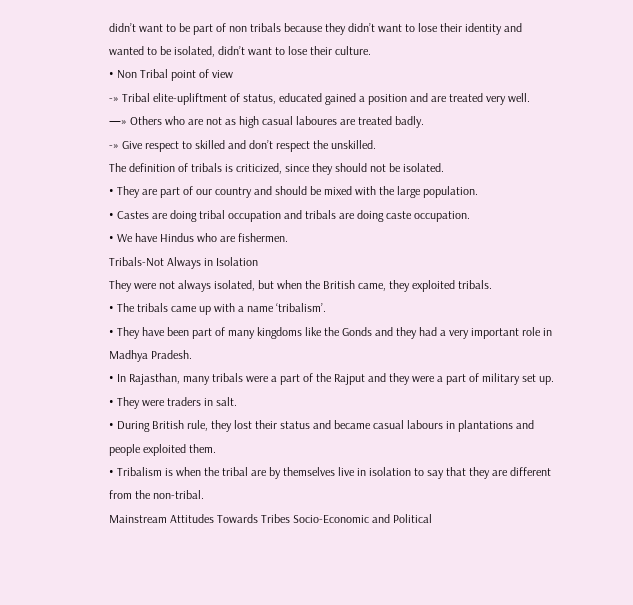didn’t want to be part of non tribals because they didn’t want to lose their identity and wanted to be isolated, didn’t want to lose their culture.
• Non Tribal point of view
-» Tribal elite-upliftment of status, educated gained a position and are treated very well.
—» Others who are not as high casual laboures are treated badly.
-» Give respect to skilled and don’t respect the unskilled.
The definition of tribals is criticized, since they should not be isolated.
• They are part of our country and should be mixed with the large population.
• Castes are doing tribal occupation and tribals are doing caste occupation.
• We have Hindus who are fishermen.
Tribals-Not Always in Isolation
They were not always isolated, but when the British came, they exploited tribals.
• The tribals came up with a name ‘tribalism’.
• They have been part of many kingdoms like the Gonds and they had a very important role in Madhya Pradesh.
• In Rajasthan, many tribals were a part of the Rajput and they were a part of military set up.
• They were traders in salt.
• During British rule, they lost their status and became casual labours in plantations and people exploited them.
• Tribalism is when the tribal are by themselves live in isolation to say that they are different from the non-tribal.
Mainstream Attitudes Towards Tribes Socio-Economic and Political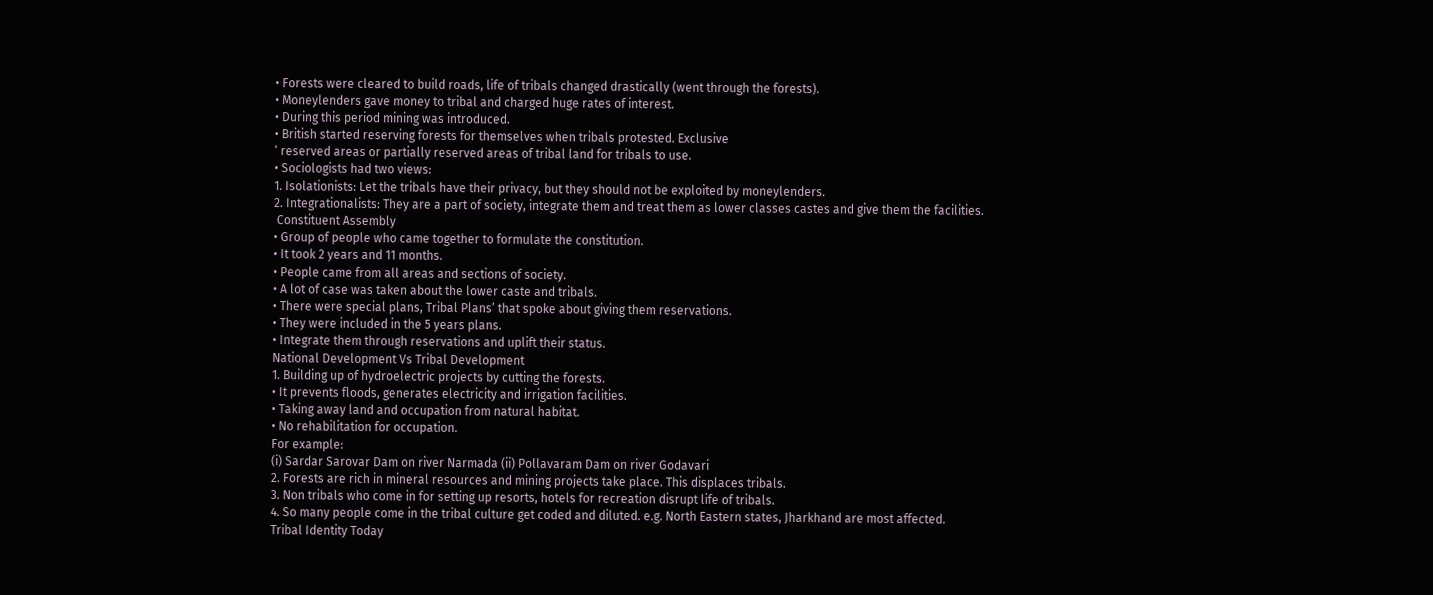• Forests were cleared to build roads, life of tribals changed drastically (went through the forests).
• Moneylenders gave money to tribal and charged huge rates of interest.
• During this period mining was introduced.
• British started reserving forests for themselves when tribals protested. Exclusive
‘ reserved areas or partially reserved areas of tribal land for tribals to use.
• Sociologists had two views:
1. Isolationists: Let the tribals have their privacy, but they should not be exploited by moneylenders.
2. Integrationalists: They are a part of society, integrate them and treat them as lower classes castes and give them the facilities.
 Constituent Assembly
• Group of people who came together to formulate the constitution.
• It took 2 years and 11 months.
• People came from all areas and sections of society.
• A lot of case was taken about the lower caste and tribals.
• There were special plans, Tribal Plans’ that spoke about giving them reservations.
• They were included in the 5 years plans.
• Integrate them through reservations and uplift their status.
National Development Vs Tribal Development
1. Building up of hydroelectric projects by cutting the forests.
• It prevents floods, generates electricity and irrigation facilities.
• Taking away land and occupation from natural habitat.
• No rehabilitation for occupation.
For example:
(i) Sardar Sarovar Dam on river Narmada (ii) Pollavaram Dam on river Godavari
2. Forests are rich in mineral resources and mining projects take place. This displaces tribals.
3. Non tribals who come in for setting up resorts, hotels for recreation disrupt life of tribals.
4. So many people come in the tribal culture get coded and diluted. e.g. North Eastern states, Jharkhand are most affected.
Tribal Identity Today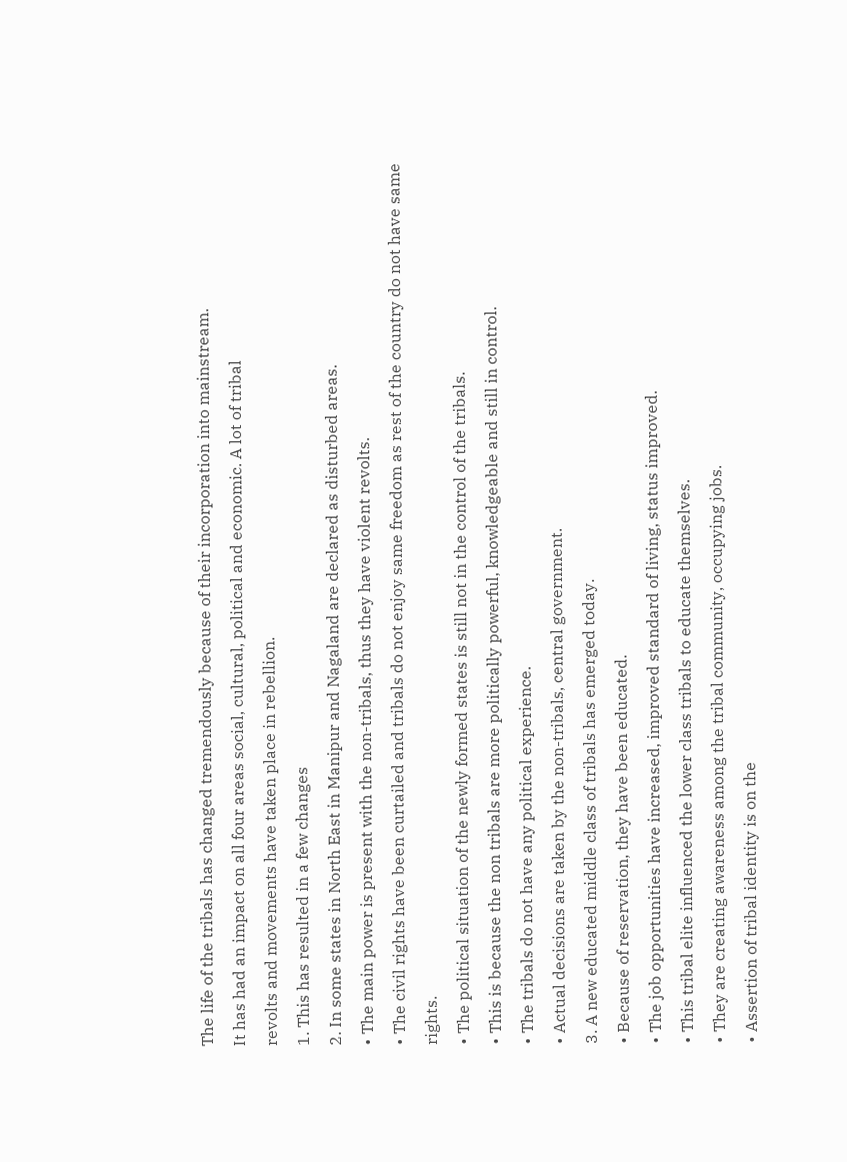The life of the tribals has changed tremendously because of their incorporation into mainstream.
It has had an impact on all four areas social, cultural, political and economic. A lot of tribal
revolts and movements have taken place in rebellion.
1. This has resulted in a few changes
2. In some states in North East in Manipur and Nagaland are declared as disturbed areas.
• The main power is present with the non-tribals, thus they have violent revolts.
• The civil rights have been curtailed and tribals do not enjoy same freedom as rest of the country do not have same rights.
• The political situation of the newly formed states is still not in the control of the tribals.
• This is because the non tribals are more politically powerful, knowledgeable and still in control.
• The tribals do not have any political experience.
• Actual decisions are taken by the non-tribals, central government.
3. A new educated middle class of tribals has emerged today.
• Because of reservation, they have been educated.
• The job opportunities have increased, improved standard of living, status improved.
• This tribal elite influenced the lower class tribals to educate themselves.
• They are creating awareness among the tribal community, occupying jobs.
• Assertion of tribal identity is on the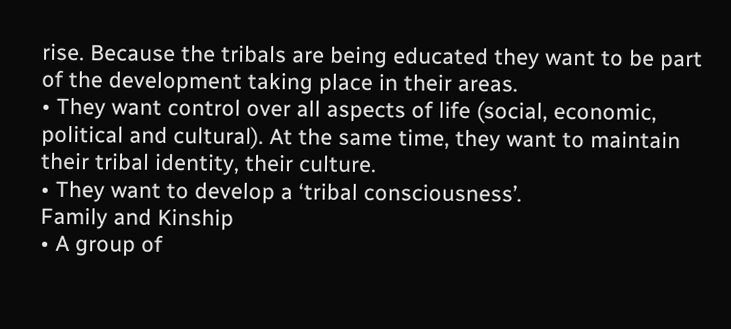rise. Because the tribals are being educated they want to be part of the development taking place in their areas.
• They want control over all aspects of life (social, economic, political and cultural). At the same time, they want to maintain their tribal identity, their culture.
• They want to develop a ‘tribal consciousness’.
Family and Kinship
• A group of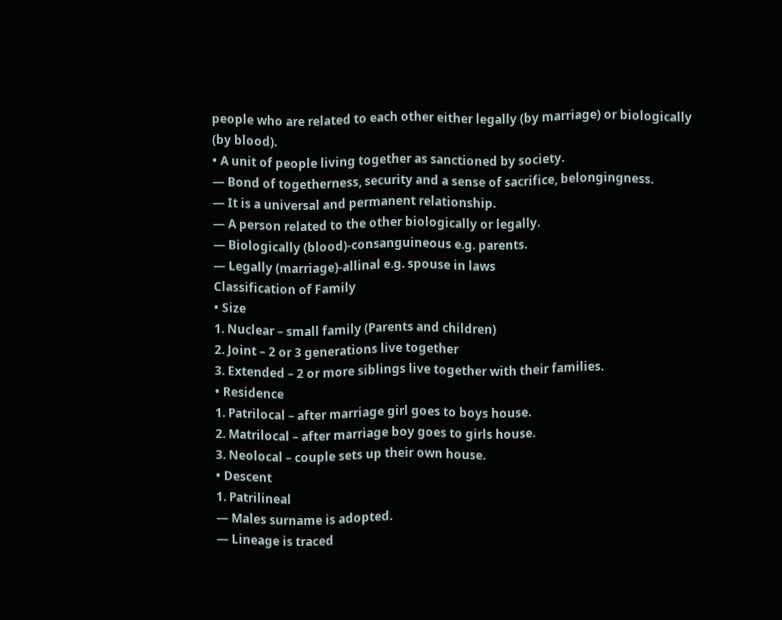people who are related to each other either legally (by marriage) or biologically (by blood).
• A unit of people living together as sanctioned by society.
— Bond of togetherness, security and a sense of sacrifice, belongingness.
— It is a universal and permanent relationship.
— A person related to the other biologically or legally.
— Biologically (blood)-consanguineous e.g. parents.
— Legally (marriage)-allinal e.g. spouse in laws
Classification of Family
• Size
1. Nuclear – small family (Parents and children)
2. Joint – 2 or 3 generations live together
3. Extended – 2 or more siblings live together with their families.
• Residence
1. Patrilocal – after marriage girl goes to boys house.
2. Matrilocal – after marriage boy goes to girls house.
3. Neolocal – couple sets up their own house.
• Descent
1. Patrilineal
— Males surname is adopted.
— Lineage is traced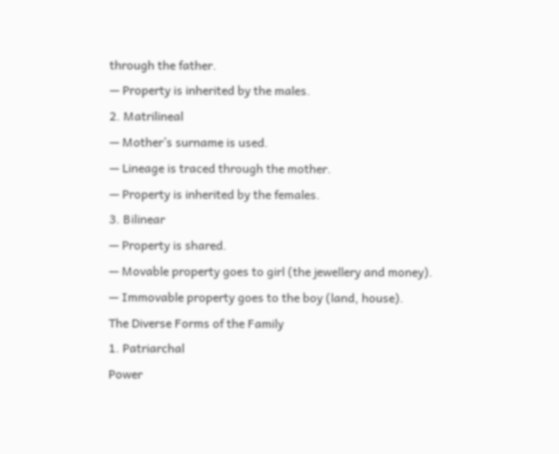through the father.
— Property is inherited by the males.
2. Matrilineal
— Mother’s surname is used.
— Lineage is traced through the mother.
— Property is inherited by the females.
3. Bilinear
— Property is shared.
— Movable property goes to girl (the jewellery and money).
— Immovable property goes to the boy (land, house).
The Diverse Forms of the Family
1. Patriarchal
Power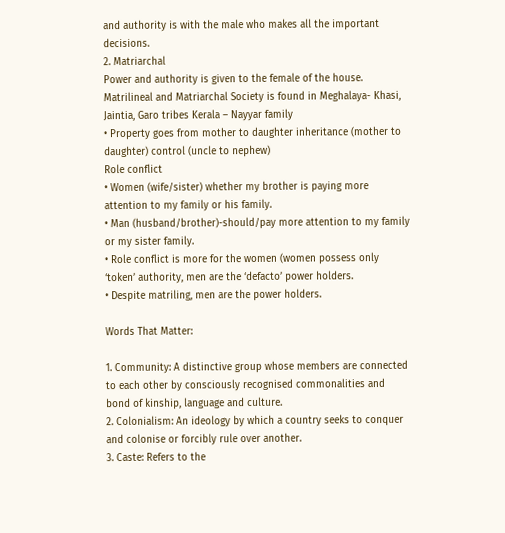and authority is with the male who makes all the important decisions.
2. Matriarchal
Power and authority is given to the female of the house.
Matrilineal and Matriarchal Society is found in Meghalaya- Khasi, Jaintia, Garo tribes Kerala – Nayyar family
• Property goes from mother to daughter inheritance (mother to daughter) control (uncle to nephew)
Role conflict
• Women (wife/sister) whether my brother is paying more attention to my family or his family.
• Man (husband/brother)-should/pay more attention to my family or my sister family.
• Role conflict is more for the women (women possess only ‘token’ authority, men are the ‘defacto’ power holders.
• Despite matriling, men are the power holders.

Words That Matter:

1. Community: A distinctive group whose members are connected to each other by consciously recognised commonalities and bond of kinship, language and culture.
2. Colonialism: An ideology by which a country seeks to conquer and colonise or forcibly rule over another.
3. Caste: Refers to the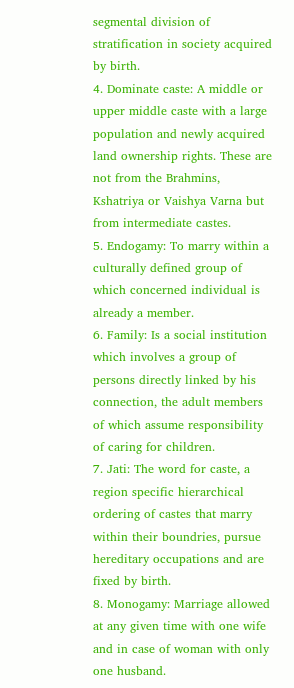segmental division of stratification in society acquired by birth.
4. Dominate caste: A middle or upper middle caste with a large population and newly acquired land ownership rights. These are not from the Brahmins, Kshatriya or Vaishya Varna but from intermediate castes.
5. Endogamy: To marry within a culturally defined group of which concerned individual is already a member.
6. Family: Is a social institution which involves a group of persons directly linked by his connection, the adult members of which assume responsibility of caring for children.
7. Jati: The word for caste, a region specific hierarchical ordering of castes that marry within their boundries, pursue hereditary occupations and are fixed by birth.
8. Monogamy: Marriage allowed at any given time with one wife and in case of woman with only one husband.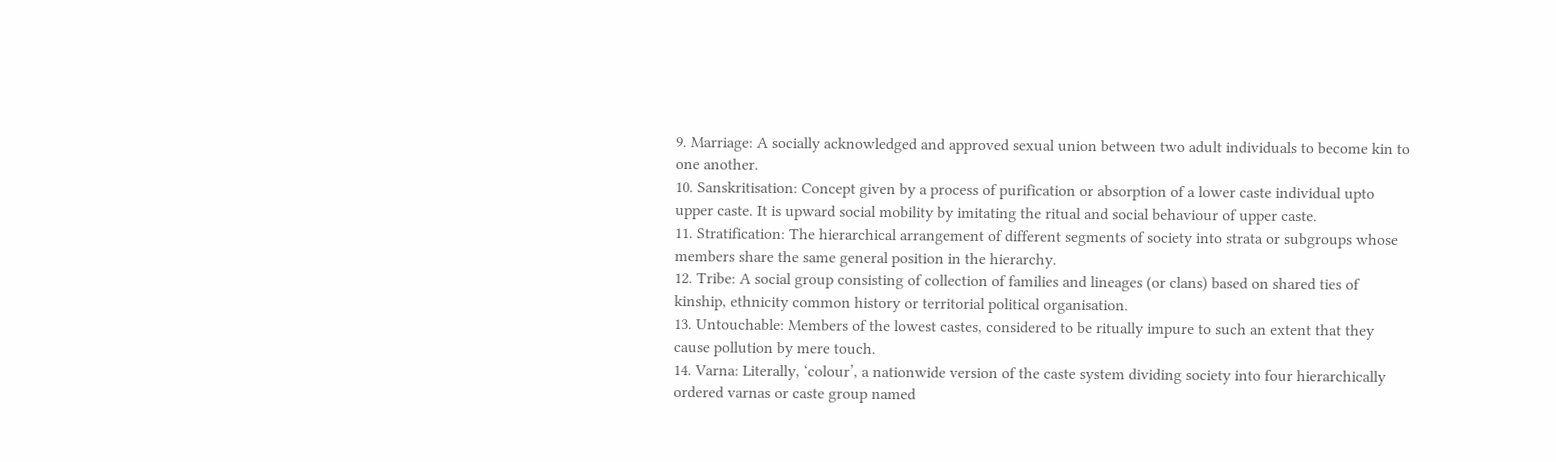9. Marriage: A socially acknowledged and approved sexual union between two adult individuals to become kin to one another.
10. Sanskritisation: Concept given by a process of purification or absorption of a lower caste individual upto upper caste. It is upward social mobility by imitating the ritual and social behaviour of upper caste.
11. Stratification: The hierarchical arrangement of different segments of society into strata or subgroups whose members share the same general position in the hierarchy.
12. Tribe: A social group consisting of collection of families and lineages (or clans) based on shared ties of kinship, ethnicity common history or territorial political organisation.
13. Untouchable: Members of the lowest castes, considered to be ritually impure to such an extent that they cause pollution by mere touch.
14. Varna: Literally, ‘colour’, a nationwide version of the caste system dividing society into four hierarchically ordered varnas or caste group named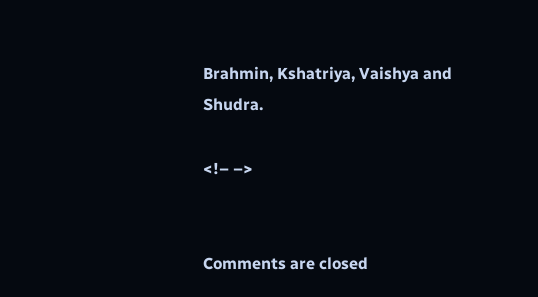Brahmin, Kshatriya, Vaishya and Shudra.

<!– –>


Comments are closed